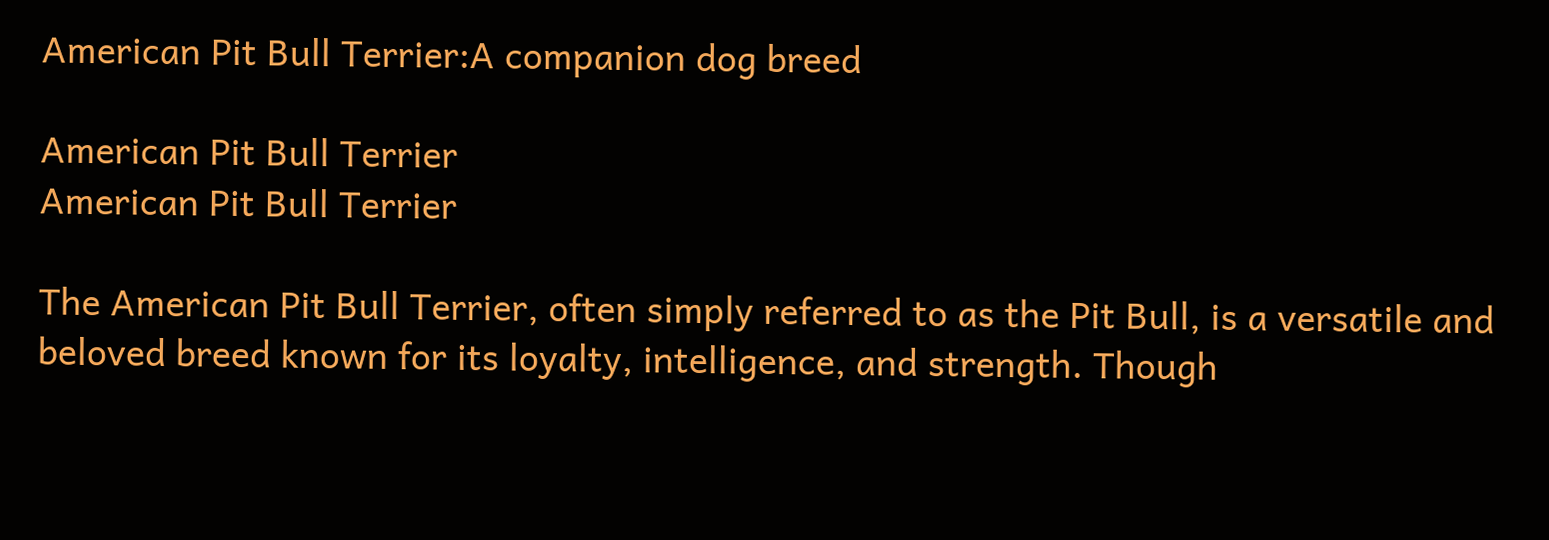American Pit Bull Terrier:A companion dog breed

American Pit Bull Terrier
American Pit Bull Terrier

The American Pit Bull Terrier, often simply referred to as the Pit Bull, is a versatile and beloved breed known for its loyalty, intelligence, and strength. Though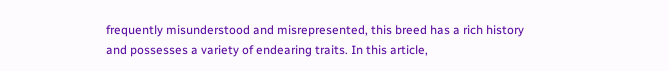frequently misunderstood and misrepresented, this breed has a rich history and possesses a variety of endearing traits. In this article,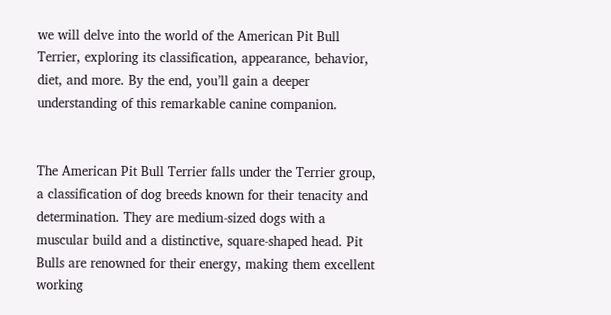we will delve into the world of the American Pit Bull Terrier, exploring its classification, appearance, behavior, diet, and more. By the end, you’ll gain a deeper understanding of this remarkable canine companion.


The American Pit Bull Terrier falls under the Terrier group, a classification of dog breeds known for their tenacity and determination. They are medium-sized dogs with a muscular build and a distinctive, square-shaped head. Pit Bulls are renowned for their energy, making them excellent working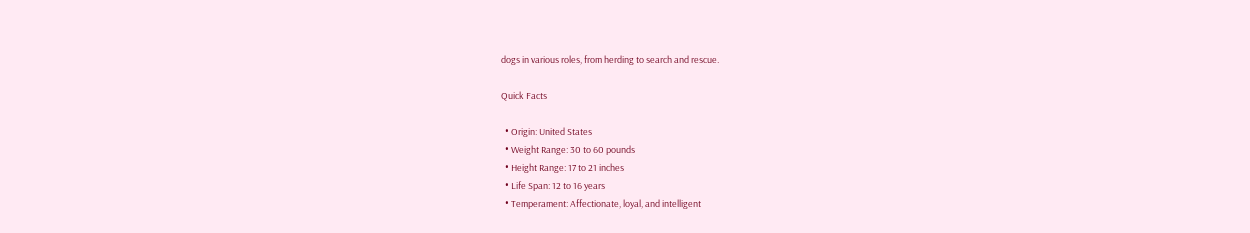dogs in various roles, from herding to search and rescue.

Quick Facts

  • Origin: United States
  • Weight Range: 30 to 60 pounds
  • Height Range: 17 to 21 inches
  • Life Span: 12 to 16 years
  • Temperament: Affectionate, loyal, and intelligent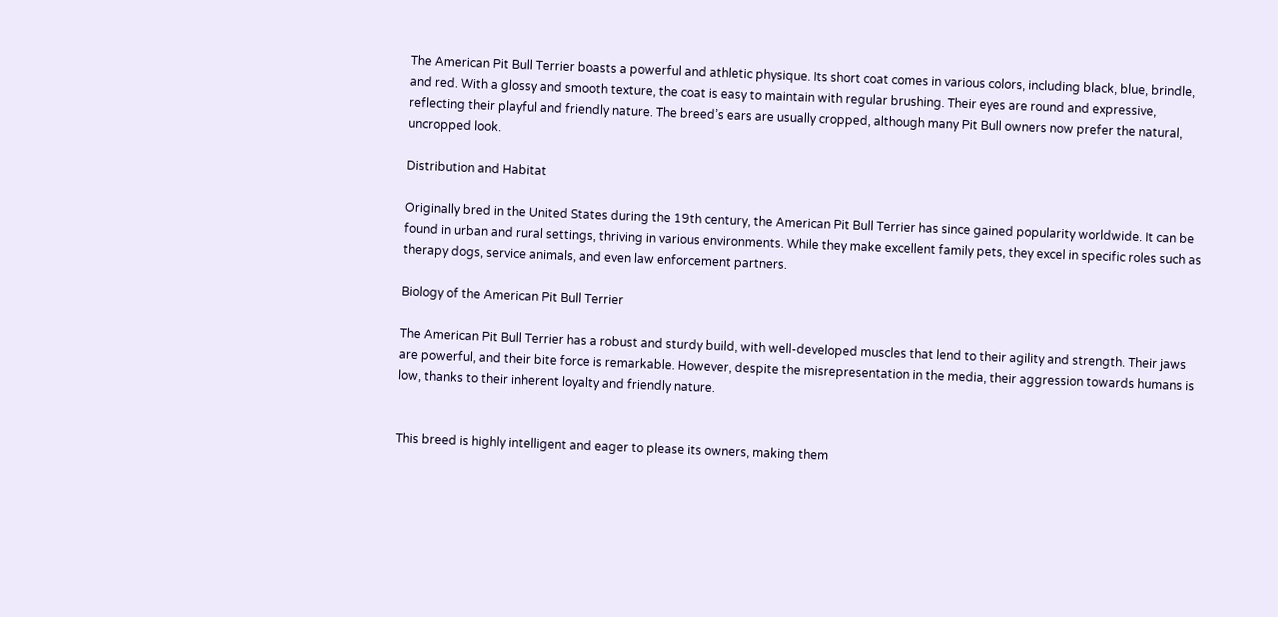The American Pit Bull Terrier boasts a powerful and athletic physique. Its short coat comes in various colors, including black, blue, brindle, and red. With a glossy and smooth texture, the coat is easy to maintain with regular brushing. Their eyes are round and expressive, reflecting their playful and friendly nature. The breed’s ears are usually cropped, although many Pit Bull owners now prefer the natural, uncropped look.

Distribution and Habitat

Originally bred in the United States during the 19th century, the American Pit Bull Terrier has since gained popularity worldwide. It can be found in urban and rural settings, thriving in various environments. While they make excellent family pets, they excel in specific roles such as therapy dogs, service animals, and even law enforcement partners.

Biology of the American Pit Bull Terrier

The American Pit Bull Terrier has a robust and sturdy build, with well-developed muscles that lend to their agility and strength. Their jaws are powerful, and their bite force is remarkable. However, despite the misrepresentation in the media, their aggression towards humans is low, thanks to their inherent loyalty and friendly nature.


This breed is highly intelligent and eager to please its owners, making them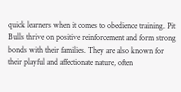quick learners when it comes to obedience training. Pit Bulls thrive on positive reinforcement and form strong bonds with their families. They are also known for their playful and affectionate nature, often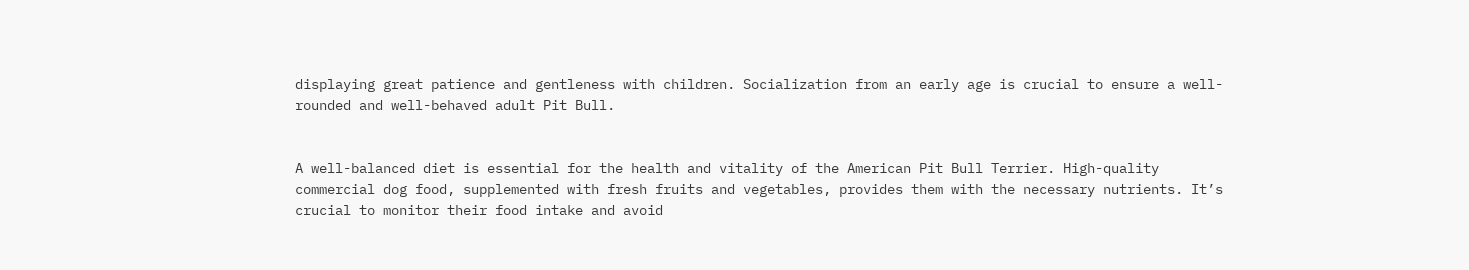displaying great patience and gentleness with children. Socialization from an early age is crucial to ensure a well-rounded and well-behaved adult Pit Bull.


A well-balanced diet is essential for the health and vitality of the American Pit Bull Terrier. High-quality commercial dog food, supplemented with fresh fruits and vegetables, provides them with the necessary nutrients. It’s crucial to monitor their food intake and avoid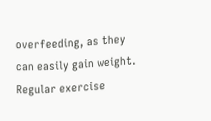overfeeding, as they can easily gain weight. Regular exercise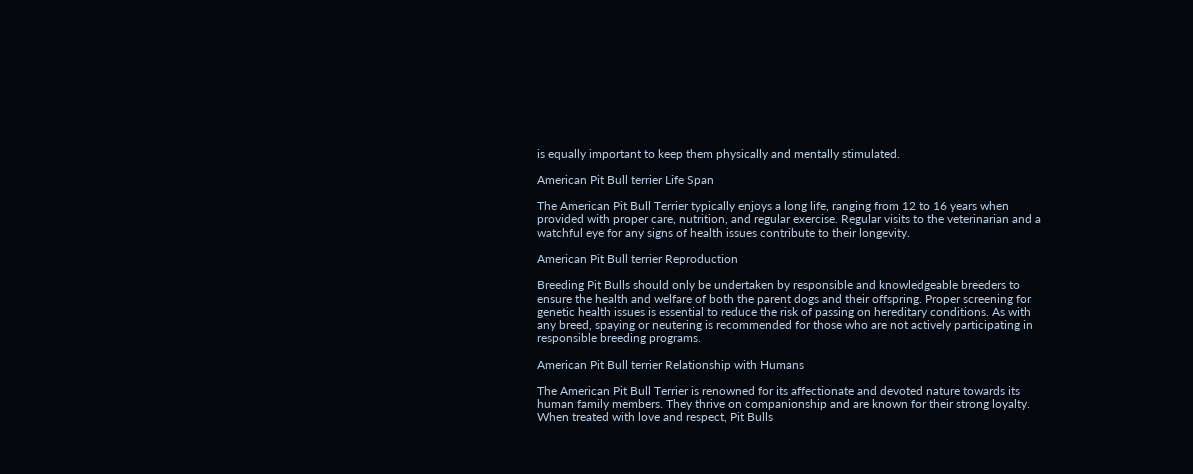is equally important to keep them physically and mentally stimulated.

American Pit Bull terrier Life Span

The American Pit Bull Terrier typically enjoys a long life, ranging from 12 to 16 years when provided with proper care, nutrition, and regular exercise. Regular visits to the veterinarian and a watchful eye for any signs of health issues contribute to their longevity.

American Pit Bull terrier Reproduction

Breeding Pit Bulls should only be undertaken by responsible and knowledgeable breeders to ensure the health and welfare of both the parent dogs and their offspring. Proper screening for genetic health issues is essential to reduce the risk of passing on hereditary conditions. As with any breed, spaying or neutering is recommended for those who are not actively participating in responsible breeding programs.

American Pit Bull terrier Relationship with Humans

The American Pit Bull Terrier is renowned for its affectionate and devoted nature towards its human family members. They thrive on companionship and are known for their strong loyalty. When treated with love and respect, Pit Bulls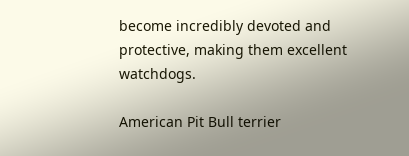become incredibly devoted and protective, making them excellent watchdogs.

American Pit Bull terrier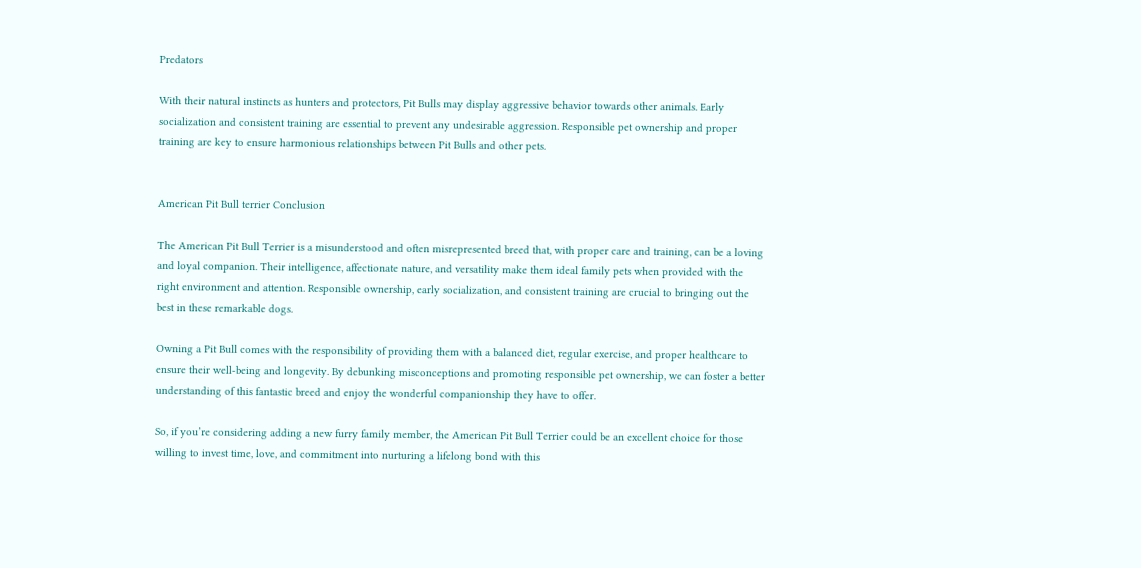Predators

With their natural instincts as hunters and protectors, Pit Bulls may display aggressive behavior towards other animals. Early socialization and consistent training are essential to prevent any undesirable aggression. Responsible pet ownership and proper training are key to ensure harmonious relationships between Pit Bulls and other pets.


American Pit Bull terrier Conclusion

The American Pit Bull Terrier is a misunderstood and often misrepresented breed that, with proper care and training, can be a loving and loyal companion. Their intelligence, affectionate nature, and versatility make them ideal family pets when provided with the right environment and attention. Responsible ownership, early socialization, and consistent training are crucial to bringing out the best in these remarkable dogs.

Owning a Pit Bull comes with the responsibility of providing them with a balanced diet, regular exercise, and proper healthcare to ensure their well-being and longevity. By debunking misconceptions and promoting responsible pet ownership, we can foster a better understanding of this fantastic breed and enjoy the wonderful companionship they have to offer.

So, if you’re considering adding a new furry family member, the American Pit Bull Terrier could be an excellent choice for those willing to invest time, love, and commitment into nurturing a lifelong bond with this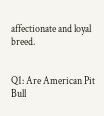affectionate and loyal breed.


Q1: Are American Pit Bull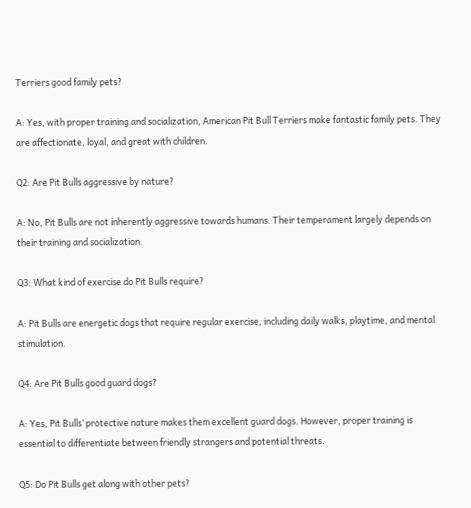Terriers good family pets?

A: Yes, with proper training and socialization, American Pit Bull Terriers make fantastic family pets. They are affectionate, loyal, and great with children.

Q2: Are Pit Bulls aggressive by nature?

A: No, Pit Bulls are not inherently aggressive towards humans. Their temperament largely depends on their training and socialization.

Q3: What kind of exercise do Pit Bulls require?

A: Pit Bulls are energetic dogs that require regular exercise, including daily walks, playtime, and mental stimulation.

Q4: Are Pit Bulls good guard dogs?

A: Yes, Pit Bulls’ protective nature makes them excellent guard dogs. However, proper training is essential to differentiate between friendly strangers and potential threats.

Q5: Do Pit Bulls get along with other pets?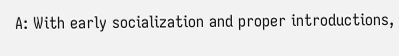A: With early socialization and proper introductions,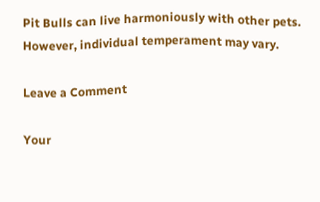Pit Bulls can live harmoniously with other pets. However, individual temperament may vary.

Leave a Comment

Your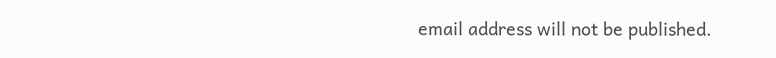email address will not be published.